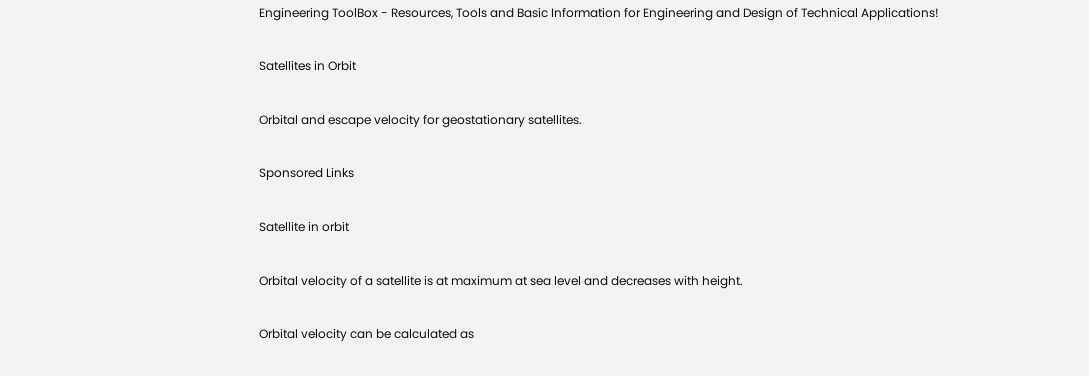Engineering ToolBox - Resources, Tools and Basic Information for Engineering and Design of Technical Applications!

Satellites in Orbit

Orbital and escape velocity for geostationary satellites.

Sponsored Links

Satellite in orbit

Orbital velocity of a satellite is at maximum at sea level and decreases with height.

Orbital velocity can be calculated as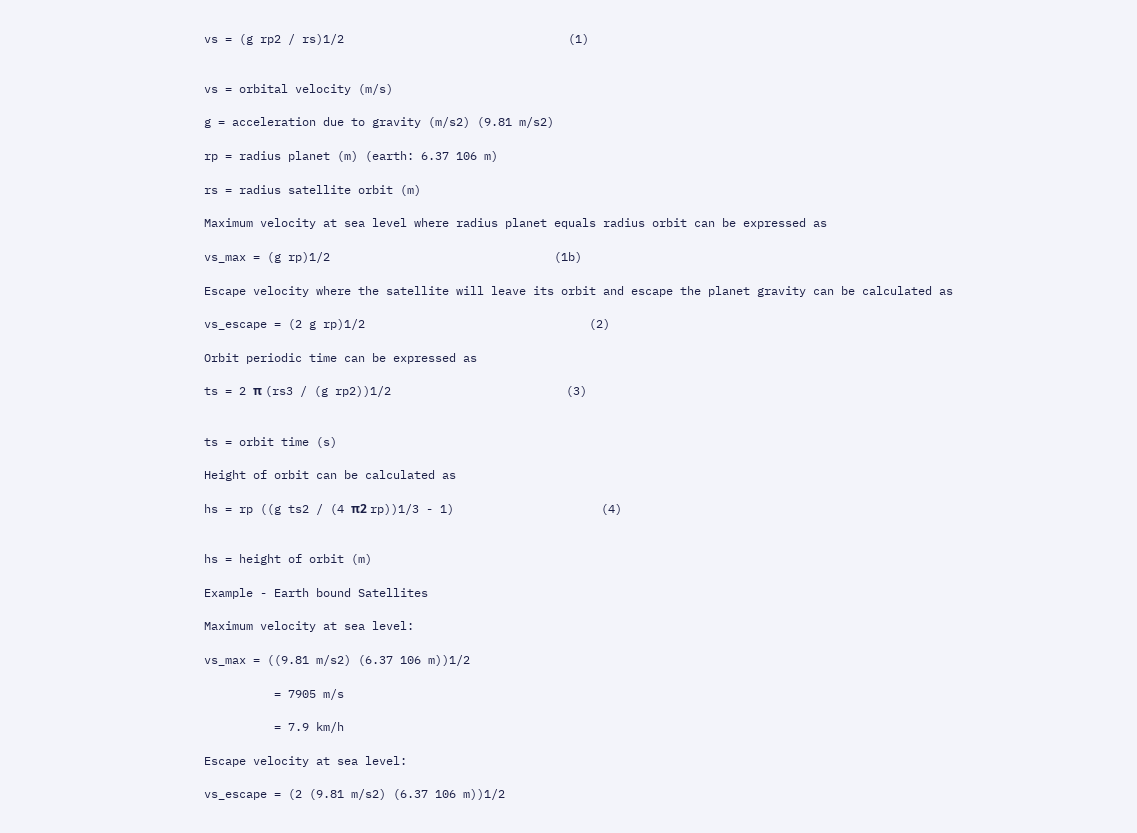vs = (g rp2 / rs)1/2                                (1)


vs = orbital velocity (m/s)

g = acceleration due to gravity (m/s2) (9.81 m/s2)

rp = radius planet (m) (earth: 6.37 106 m)

rs = radius satellite orbit (m)

Maximum velocity at sea level where radius planet equals radius orbit can be expressed as

vs_max = (g rp)1/2                                (1b)

Escape velocity where the satellite will leave its orbit and escape the planet gravity can be calculated as

vs_escape = (2 g rp)1/2                                (2)

Orbit periodic time can be expressed as

ts = 2 π (rs3 / (g rp2))1/2                         (3)


ts = orbit time (s)

Height of orbit can be calculated as

hs = rp ((g ts2 / (4 π2 rp))1/3 - 1)                     (4)


hs = height of orbit (m)

Example - Earth bound Satellites

Maximum velocity at sea level:

vs_max = ((9.81 m/s2) (6.37 106 m))1/2

          = 7905 m/s

          = 7.9 km/h

Escape velocity at sea level:

vs_escape = (2 (9.81 m/s2) (6.37 106 m))1/2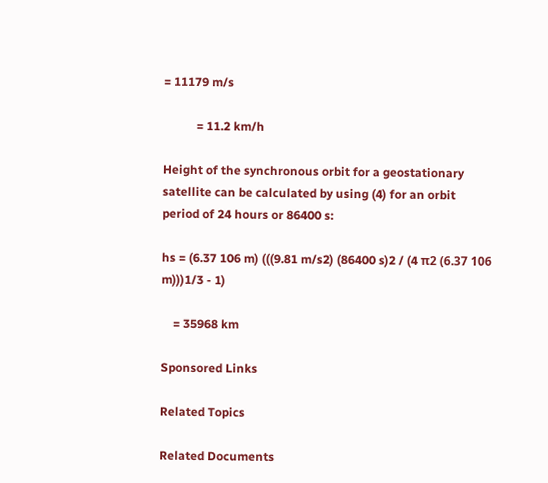= 11179 m/s

           = 11.2 km/h

Height of the synchronous orbit for a geostationary satellite can be calculated by using (4) for an orbit period of 24 hours or 86400 s:

hs = (6.37 106 m) (((9.81 m/s2) (86400 s)2 / (4 π2 (6.37 106 m)))1/3 - 1)

    = 35968 km

Sponsored Links

Related Topics

Related Documents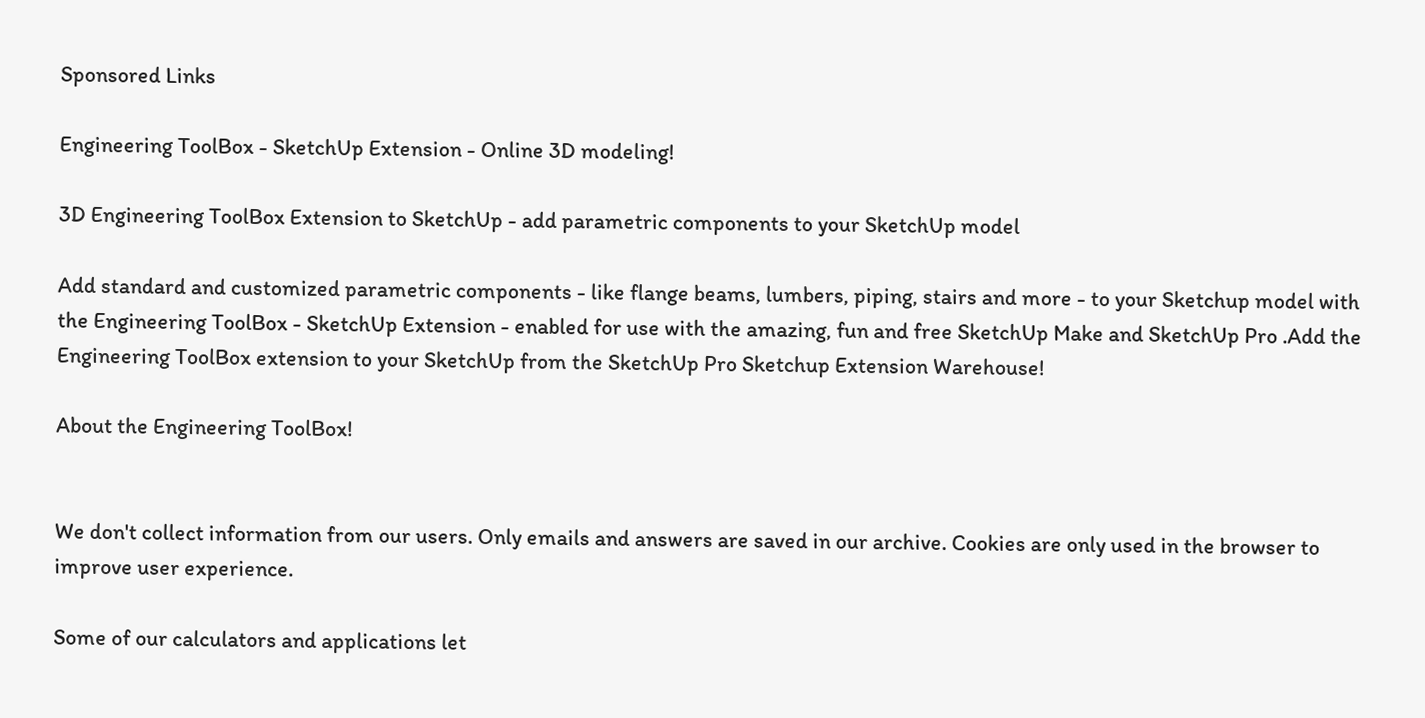Sponsored Links

Engineering ToolBox - SketchUp Extension - Online 3D modeling!

3D Engineering ToolBox Extension to SketchUp - add parametric components to your SketchUp model

Add standard and customized parametric components - like flange beams, lumbers, piping, stairs and more - to your Sketchup model with the Engineering ToolBox - SketchUp Extension - enabled for use with the amazing, fun and free SketchUp Make and SketchUp Pro .Add the Engineering ToolBox extension to your SketchUp from the SketchUp Pro Sketchup Extension Warehouse!

About the Engineering ToolBox!


We don't collect information from our users. Only emails and answers are saved in our archive. Cookies are only used in the browser to improve user experience.

Some of our calculators and applications let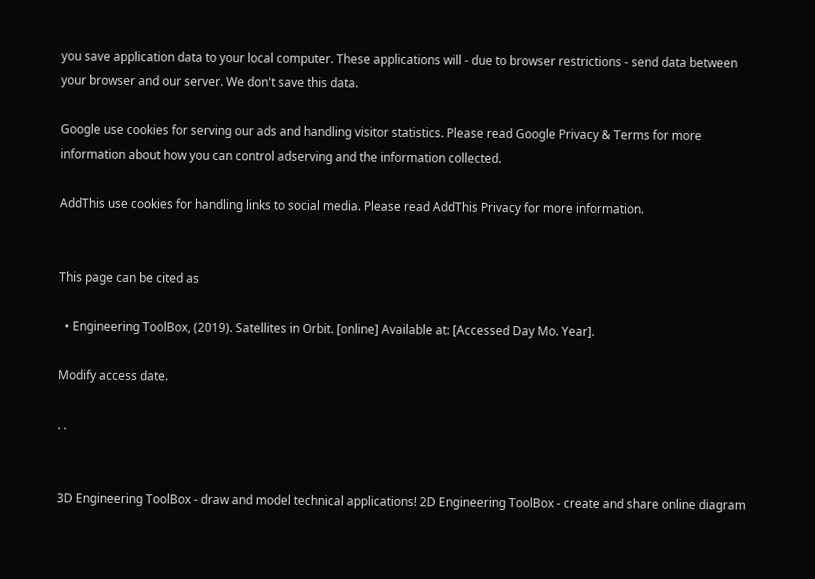you save application data to your local computer. These applications will - due to browser restrictions - send data between your browser and our server. We don't save this data.

Google use cookies for serving our ads and handling visitor statistics. Please read Google Privacy & Terms for more information about how you can control adserving and the information collected.

AddThis use cookies for handling links to social media. Please read AddThis Privacy for more information.


This page can be cited as

  • Engineering ToolBox, (2019). Satellites in Orbit. [online] Available at: [Accessed Day Mo. Year].

Modify access date.

. .


3D Engineering ToolBox - draw and model technical applications! 2D Engineering ToolBox - create and share online diagram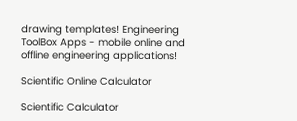drawing templates! Engineering ToolBox Apps - mobile online and offline engineering applications!

Scientific Online Calculator

Scientific Calculator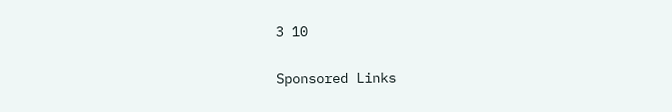3 10

Sponsored Links